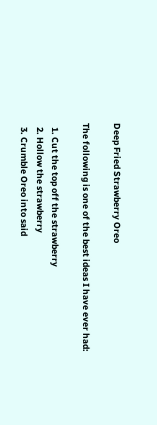Deep Fried Strawberry Oreo

The following is one of the best ideas I have ever had:

  1. Cut the top off the strawberry
  2. Hollow the strawberry
  3. Crumble Oreo into said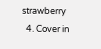strawberry
  4. Cover in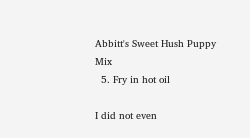Abbitt's Sweet Hush Puppy Mix
  5. Fry in hot oil

I did not even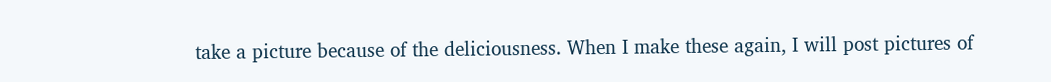take a picture because of the deliciousness. When I make these again, I will post pictures of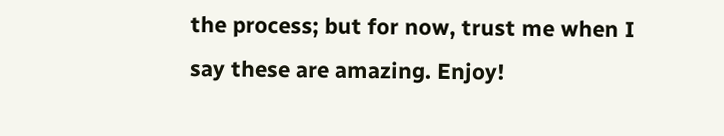the process; but for now, trust me when I say these are amazing. Enjoy!